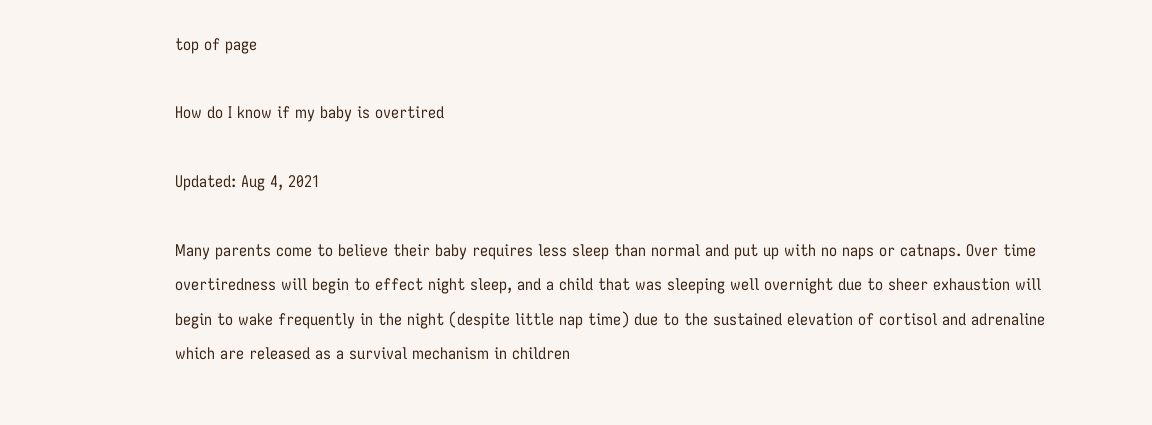top of page

How do I know if my baby is overtired

Updated: Aug 4, 2021

Many parents come to believe their baby requires less sleep than normal and put up with no naps or catnaps. Over time overtiredness will begin to effect night sleep, and a child that was sleeping well overnight due to sheer exhaustion will begin to wake frequently in the night (despite little nap time) due to the sustained elevation of cortisol and adrenaline which are released as a survival mechanism in children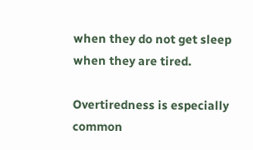when they do not get sleep when they are tired.

Overtiredness is especially common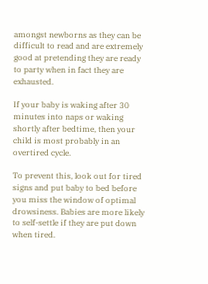amongst newborns as they can be difficult to read and are extremely good at pretending they are ready to party when in fact they are exhausted.

If your baby is waking after 30 minutes into naps or waking shortly after bedtime, then your child is most probably in an overtired cycle.

To prevent this, look out for tired signs and put baby to bed before you miss the window of optimal drowsiness. Babies are more likely to self-settle if they are put down when tired.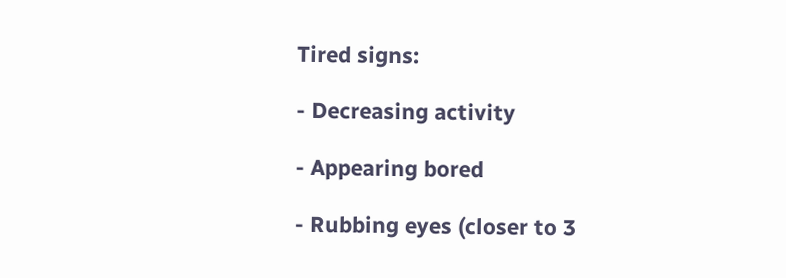Tired signs:

- Decreasing activity

- Appearing bored

- Rubbing eyes (closer to 3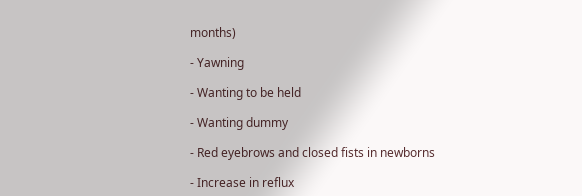months)

- Yawning

- Wanting to be held

- Wanting dummy

- Red eyebrows and closed fists in newborns

- Increase in reflux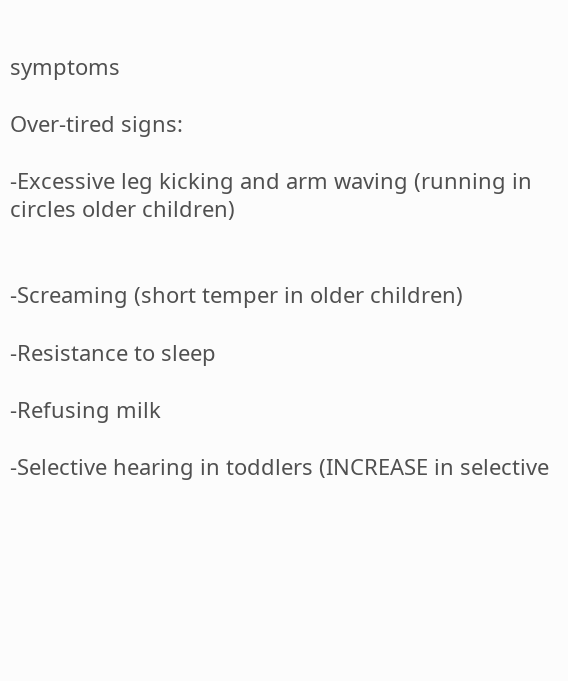symptoms

Over-tired signs:

-Excessive leg kicking and arm waving (running in circles older children)


-Screaming (short temper in older children)

-Resistance to sleep

-Refusing milk

-Selective hearing in toddlers (INCREASE in selective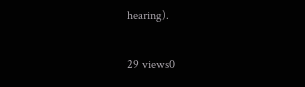hearing).

29 views0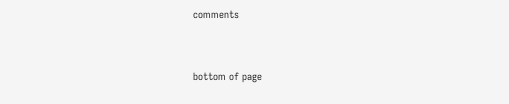comments


bottom of page